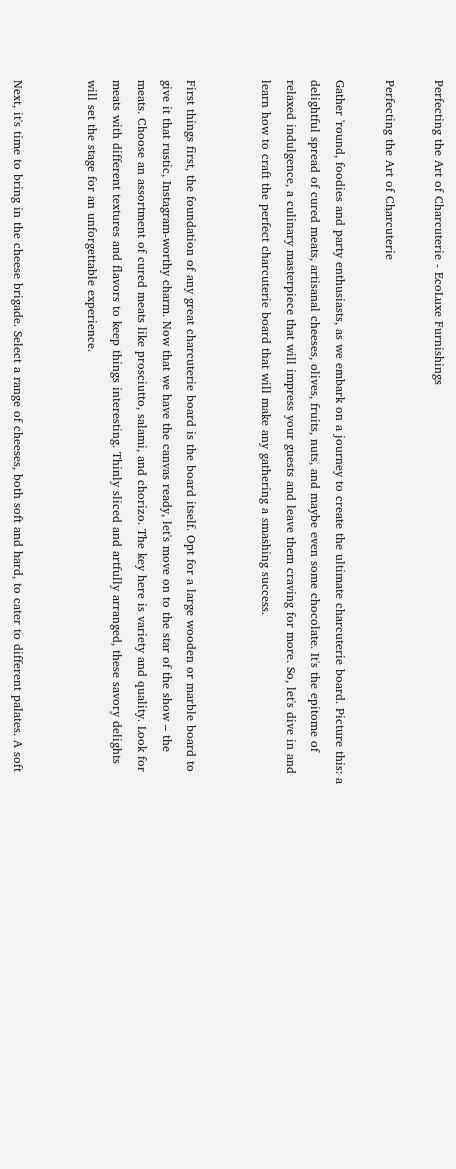Perfecting the Art of Charcuterie - EcoLuxe Furnishings

Perfecting the Art of Charcuterie

Gather 'round, foodies and party enthusiasts, as we embark on a journey to create the ultimate charcuterie board. Picture this: a delightful spread of cured meats, artisanal cheeses, olives, fruits, nuts, and maybe even some chocolate. It's the epitome of relaxed indulgence, a culinary masterpiece that will impress your guests and leave them craving for more. So, let's dive in and learn how to craft the perfect charcuterie board that will make any gathering a smashing success.


First things first, the foundation of any great charcuterie board is the board itself. Opt for a large wooden or marble board to give it that rustic, Instagram-worthy charm. Now that we have the canvas ready, let's move on to the star of the show – the meats. Choose an assortment of cured meats like prosciutto, salami, and chorizo. The key here is variety and quality. Look for meats with different textures and flavors to keep things interesting. Thinly sliced and artfully arranged, these savory delights will set the stage for an unforgettable experience.


Next, it's time to bring in the cheese brigade. Select a range of cheeses, both soft and hard, to cater to different palates. A soft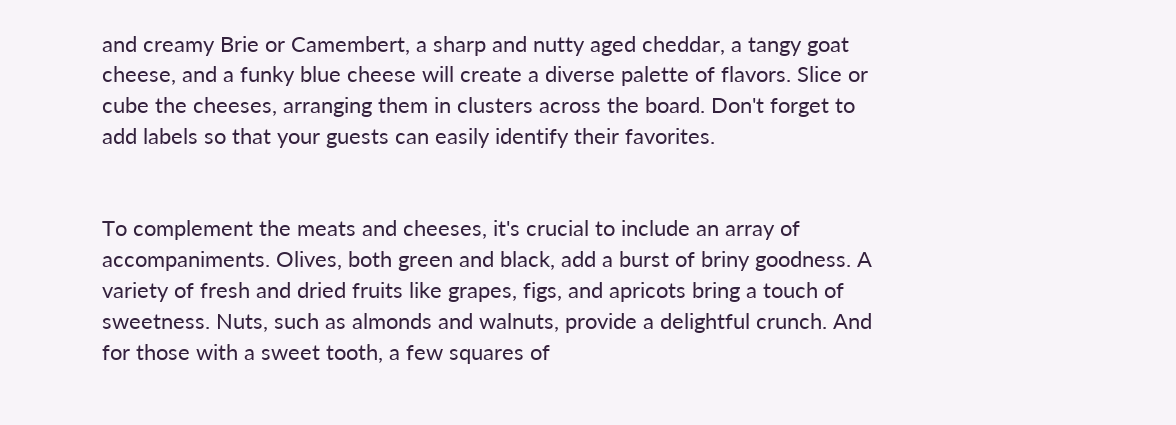and creamy Brie or Camembert, a sharp and nutty aged cheddar, a tangy goat cheese, and a funky blue cheese will create a diverse palette of flavors. Slice or cube the cheeses, arranging them in clusters across the board. Don't forget to add labels so that your guests can easily identify their favorites.


To complement the meats and cheeses, it's crucial to include an array of accompaniments. Olives, both green and black, add a burst of briny goodness. A variety of fresh and dried fruits like grapes, figs, and apricots bring a touch of sweetness. Nuts, such as almonds and walnuts, provide a delightful crunch. And for those with a sweet tooth, a few squares of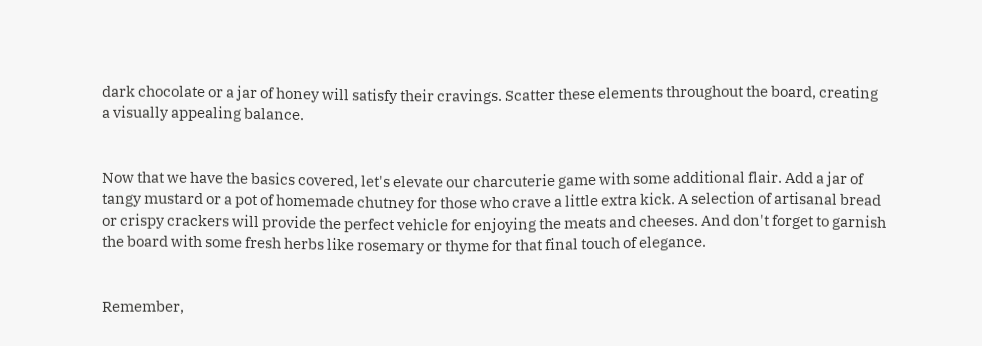dark chocolate or a jar of honey will satisfy their cravings. Scatter these elements throughout the board, creating a visually appealing balance.


Now that we have the basics covered, let's elevate our charcuterie game with some additional flair. Add a jar of tangy mustard or a pot of homemade chutney for those who crave a little extra kick. A selection of artisanal bread or crispy crackers will provide the perfect vehicle for enjoying the meats and cheeses. And don't forget to garnish the board with some fresh herbs like rosemary or thyme for that final touch of elegance.


Remember,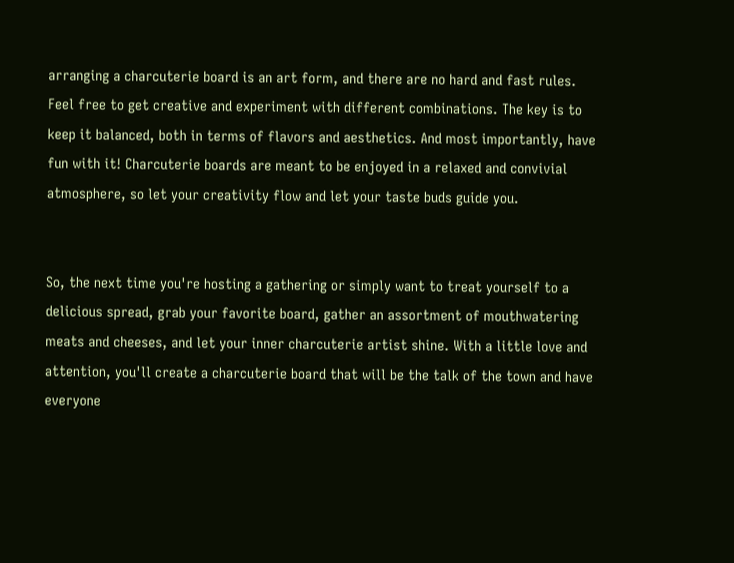arranging a charcuterie board is an art form, and there are no hard and fast rules. Feel free to get creative and experiment with different combinations. The key is to keep it balanced, both in terms of flavors and aesthetics. And most importantly, have fun with it! Charcuterie boards are meant to be enjoyed in a relaxed and convivial atmosphere, so let your creativity flow and let your taste buds guide you.


So, the next time you're hosting a gathering or simply want to treat yourself to a delicious spread, grab your favorite board, gather an assortment of mouthwatering meats and cheeses, and let your inner charcuterie artist shine. With a little love and attention, you'll create a charcuterie board that will be the talk of the town and have everyone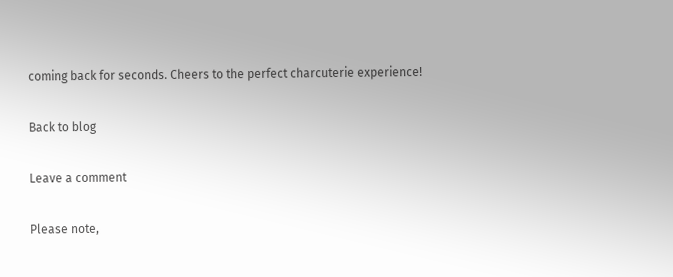coming back for seconds. Cheers to the perfect charcuterie experience!

Back to blog

Leave a comment

Please note,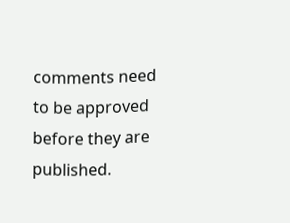comments need to be approved before they are published.